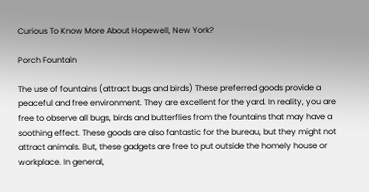Curious To Know More About Hopewell, New York?

Porch Fountain

The use of fountains (attract bugs and birds) These preferred goods provide a peaceful and free environment. They are excellent for the yard. In reality, you are free to observe all bugs, birds and butterflies from the fountains that may have a soothing effect. These goods are also fantastic for the bureau, but they might not attract animals. But, these gadgets are free to put outside the homely house or workplace. In general,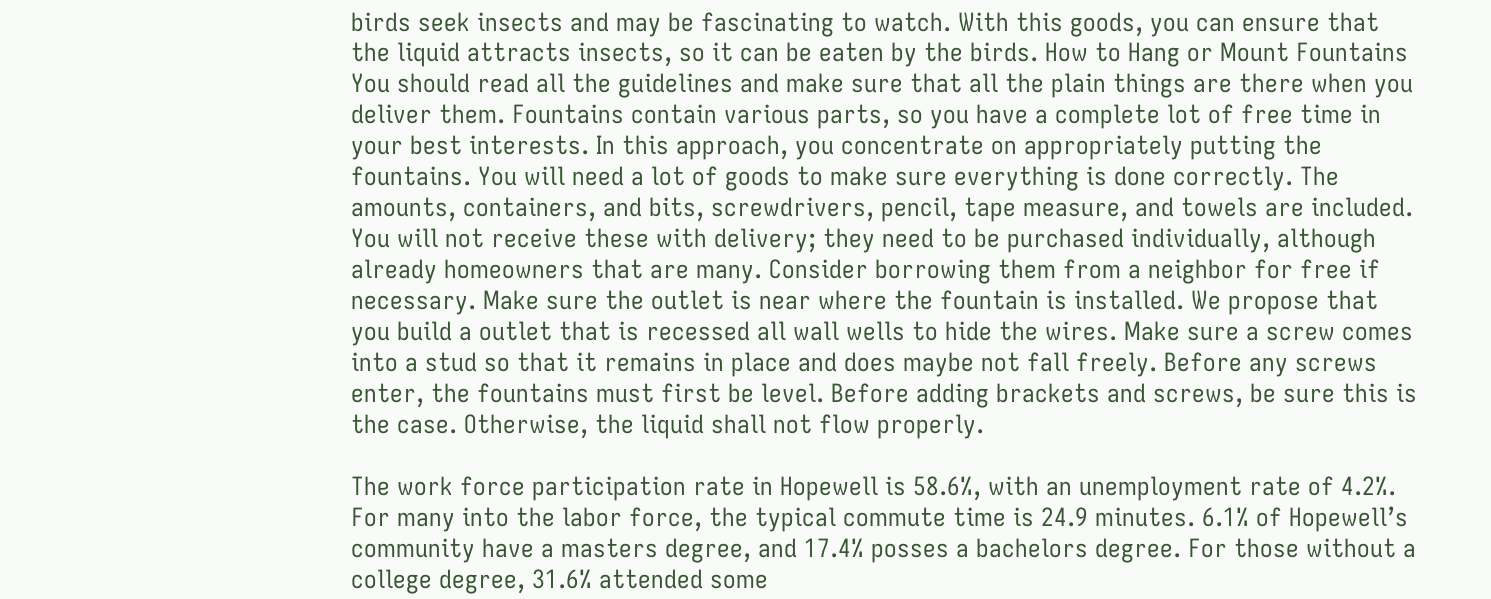birds seek insects and may be fascinating to watch. With this goods, you can ensure that the liquid attracts insects, so it can be eaten by the birds. How to Hang or Mount Fountains You should read all the guidelines and make sure that all the plain things are there when you deliver them. Fountains contain various parts, so you have a complete lot of free time in your best interests. In this approach, you concentrate on appropriately putting the fountains. You will need a lot of goods to make sure everything is done correctly. The amounts, containers, and bits, screwdrivers, pencil, tape measure, and towels are included. You will not receive these with delivery; they need to be purchased individually, although already homeowners that are many. Consider borrowing them from a neighbor for free if necessary. Make sure the outlet is near where the fountain is installed. We propose that you build a outlet that is recessed all wall wells to hide the wires. Make sure a screw comes into a stud so that it remains in place and does maybe not fall freely. Before any screws enter, the fountains must first be level. Before adding brackets and screws, be sure this is the case. Otherwise, the liquid shall not flow properly.

The work force participation rate in Hopewell is 58.6%, with an unemployment rate of 4.2%. For many into the labor force, the typical commute time is 24.9 minutes. 6.1% of Hopewell’s community have a masters degree, and 17.4% posses a bachelors degree. For those without a college degree, 31.6% attended some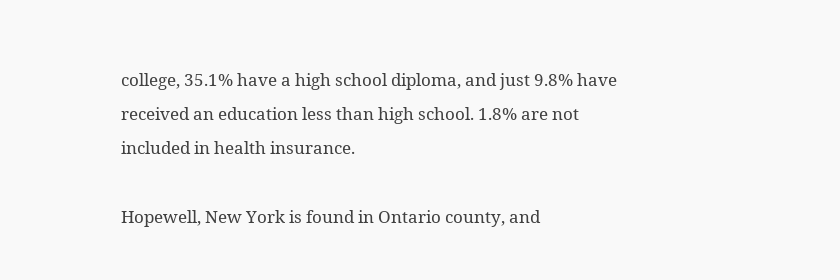college, 35.1% have a high school diploma, and just 9.8% have received an education less than high school. 1.8% are not included in health insurance.

Hopewell, New York is found in Ontario county, and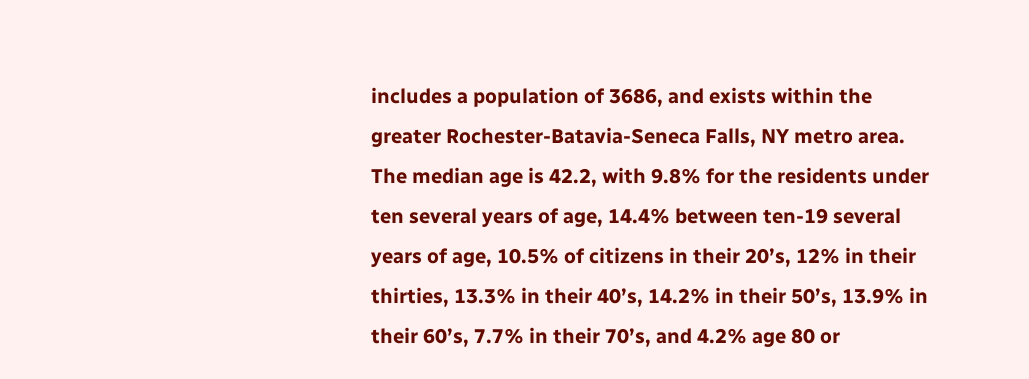includes a population of 3686, and exists within the greater Rochester-Batavia-Seneca Falls, NY metro area. The median age is 42.2, with 9.8% for the residents under ten several years of age, 14.4% between ten-19 several years of age, 10.5% of citizens in their 20’s, 12% in their thirties, 13.3% in their 40’s, 14.2% in their 50’s, 13.9% in their 60’s, 7.7% in their 70’s, and 4.2% age 80 or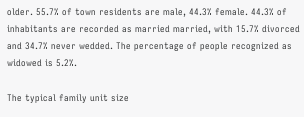older. 55.7% of town residents are male, 44.3% female. 44.3% of inhabitants are recorded as married married, with 15.7% divorced and 34.7% never wedded. The percentage of people recognized as widowed is 5.2%.

The typical family unit size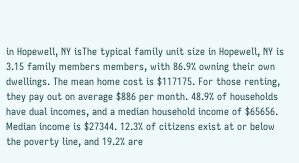in Hopewell, NY isThe typical family unit size in Hopewell, NY is 3.15 family members members, with 86.9% owning their own dwellings. The mean home cost is $117175. For those renting, they pay out on average $886 per month. 48.9% of households have dual incomes, and a median household income of $65656. Median income is $27344. 12.3% of citizens exist at or below the poverty line, and 19.2% are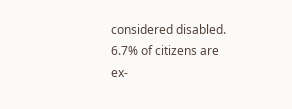considered disabled. 6.7% of citizens are ex-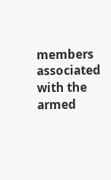members associated with the armed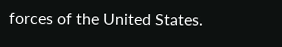forces of the United States.